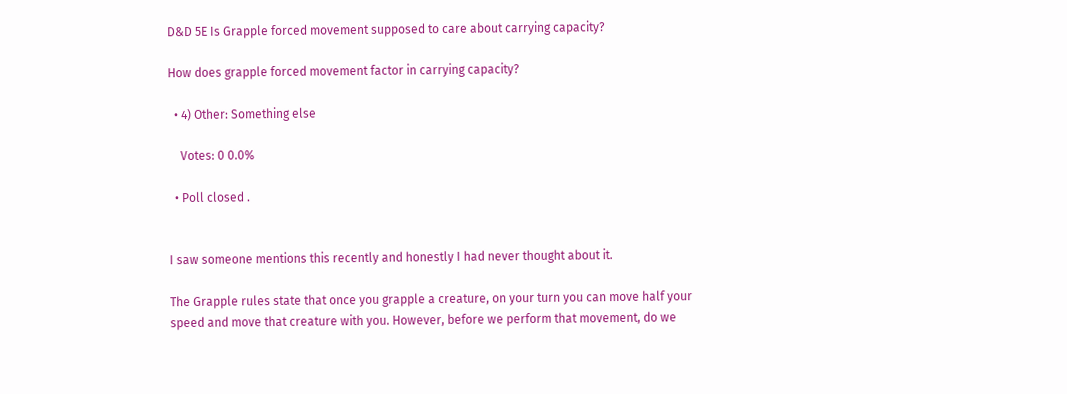D&D 5E Is Grapple forced movement supposed to care about carrying capacity?

How does grapple forced movement factor in carrying capacity?

  • 4) Other: Something else

    Votes: 0 0.0%

  • Poll closed .


I saw someone mentions this recently and honestly I had never thought about it.

The Grapple rules state that once you grapple a creature, on your turn you can move half your speed and move that creature with you. However, before we perform that movement, do we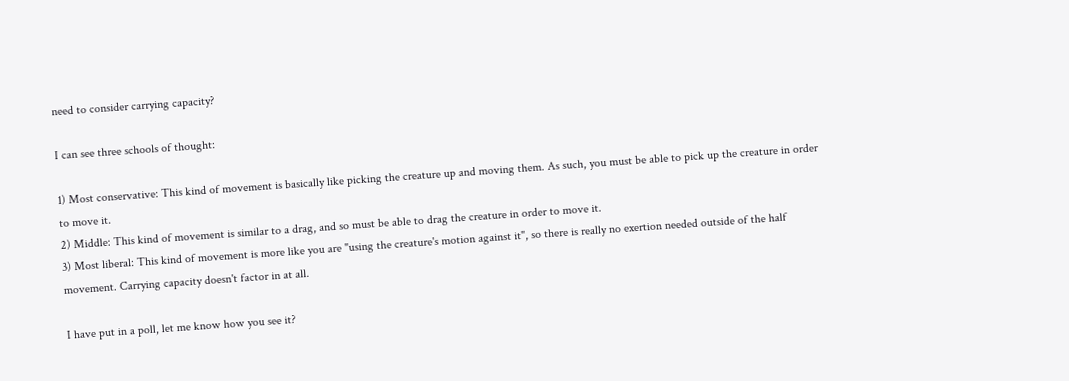need to consider carrying capacity?

I can see three schools of thought:

1) Most conservative: This kind of movement is basically like picking the creature up and moving them. As such, you must be able to pick up the creature in order to move it.
2) Middle: This kind of movement is similar to a drag, and so must be able to drag the creature in order to move it.
3) Most liberal: This kind of movement is more like you are "using the creature's motion against it", so there is really no exertion needed outside of the half movement. Carrying capacity doesn't factor in at all.

I have put in a poll, let me know how you see it?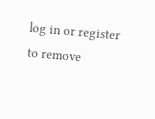log in or register to remove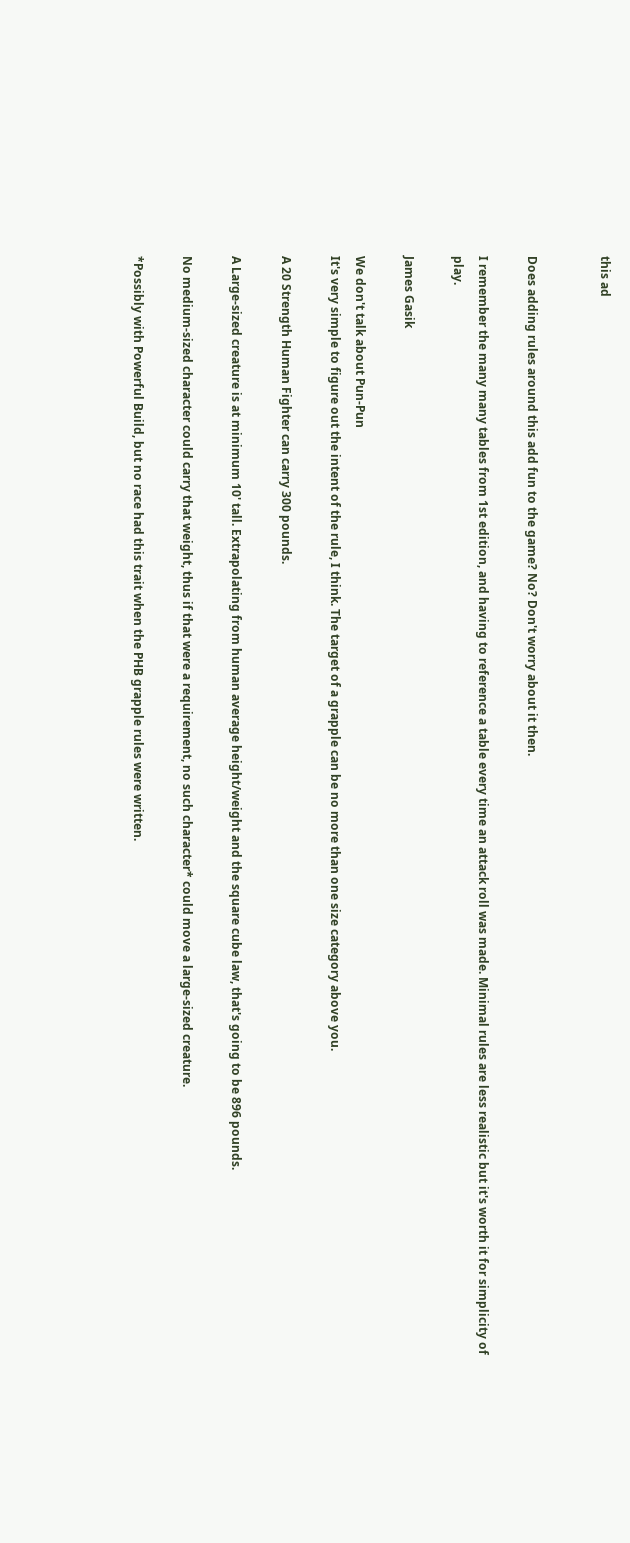this ad


Does adding rules around this add fun to the game? No? Don't worry about it then.

I remember the many many tables from 1st edition, and having to reference a table every time an attack roll was made. Minimal rules are less realistic but it's worth it for simplicity of play.

James Gasik

We don't talk about Pun-Pun
It's very simple to figure out the intent of the rule, I think. The target of a grapple can be no more than one size category above you.

A 20 Strength Human Fighter can carry 300 pounds.

A Large-sized creature is at minimum 10' tall. Extrapolating from human average height/weight and the square cube law, that's going to be 896 pounds.

No medium-sized character could carry that weight, thus if that were a requirement, no such character* could move a large-sized creature.

*Possibly with Powerful Build, but no race had this trait when the PHB grapple rules were written.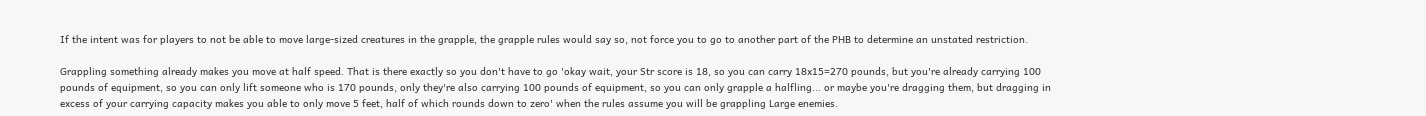If the intent was for players to not be able to move large-sized creatures in the grapple, the grapple rules would say so, not force you to go to another part of the PHB to determine an unstated restriction.

Grappling something already makes you move at half speed. That is there exactly so you don't have to go 'okay wait, your Str score is 18, so you can carry 18x15=270 pounds, but you're already carrying 100 pounds of equipment, so you can only lift someone who is 170 pounds, only they're also carrying 100 pounds of equipment, so you can only grapple a halfling... or maybe you're dragging them, but dragging in excess of your carrying capacity makes you able to only move 5 feet, half of which rounds down to zero' when the rules assume you will be grappling Large enemies.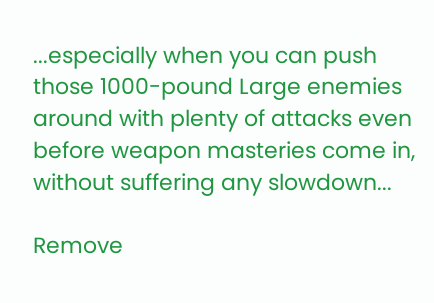...especially when you can push those 1000-pound Large enemies around with plenty of attacks even before weapon masteries come in, without suffering any slowdown...

Remove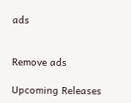ads


Remove ads

Upcoming Releases